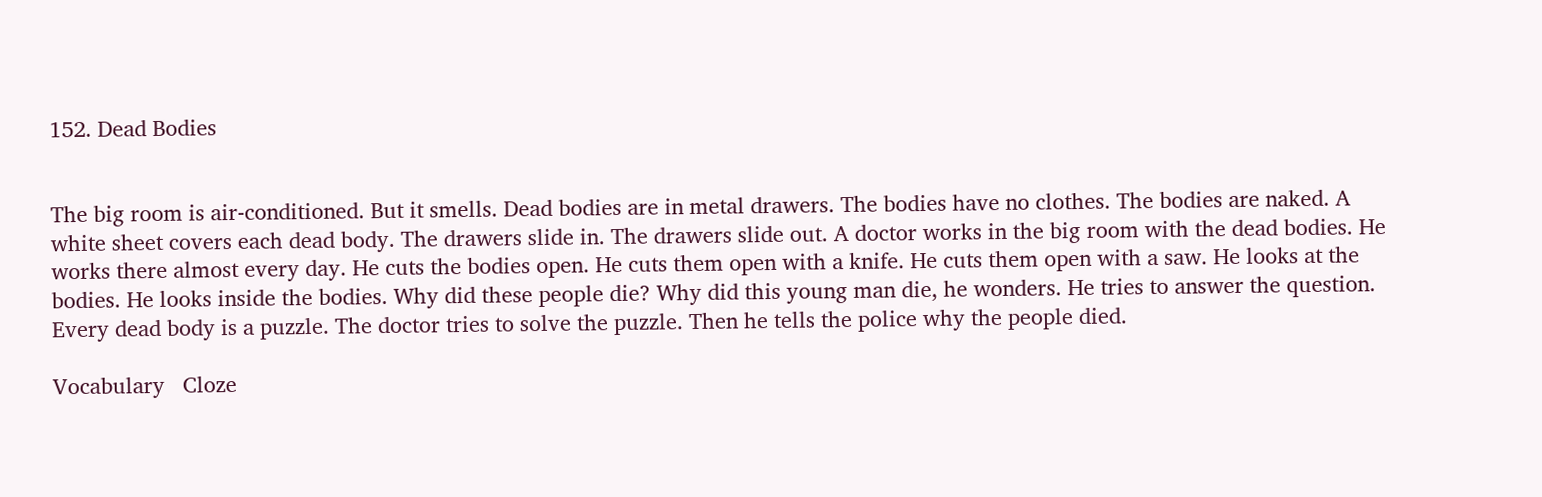152. Dead Bodies


The big room is air-conditioned. But it smells. Dead bodies are in metal drawers. The bodies have no clothes. The bodies are naked. A white sheet covers each dead body. The drawers slide in. The drawers slide out. A doctor works in the big room with the dead bodies. He works there almost every day. He cuts the bodies open. He cuts them open with a knife. He cuts them open with a saw. He looks at the bodies. He looks inside the bodies. Why did these people die? Why did this young man die, he wonders. He tries to answer the question. Every dead body is a puzzle. The doctor tries to solve the puzzle. Then he tells the police why the people died.

Vocabulary   Cloze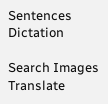Sentences  Dictation

Search Images      Translate